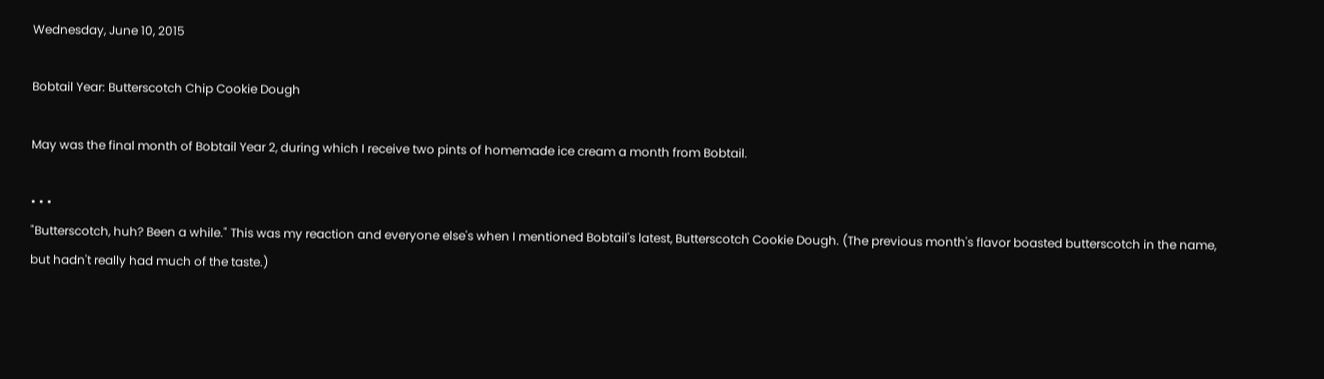Wednesday, June 10, 2015

Bobtail Year: Butterscotch Chip Cookie Dough

May was the final month of Bobtail Year 2, during which I receive two pints of homemade ice cream a month from Bobtail.

• • •
"Butterscotch, huh? Been a while." This was my reaction and everyone else's when I mentioned Bobtail's latest, Butterscotch Cookie Dough. (The previous month's flavor boasted butterscotch in the name, but hadn't really had much of the taste.)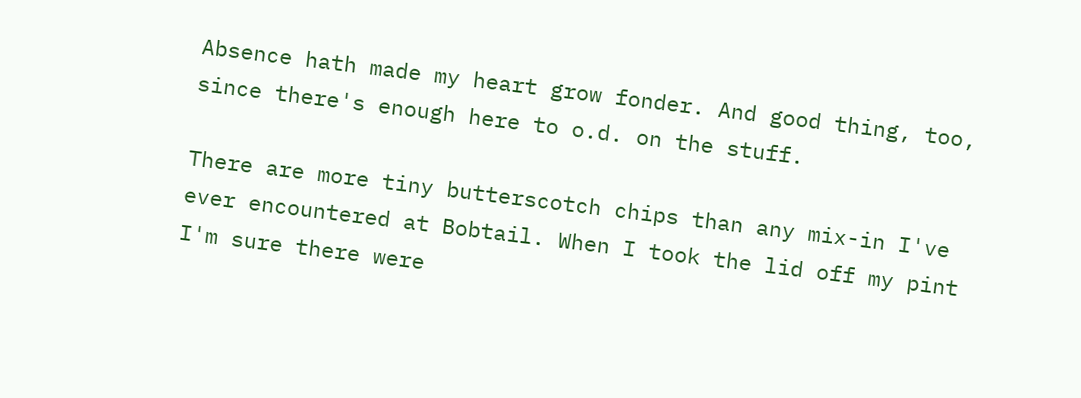Absence hath made my heart grow fonder. And good thing, too, since there's enough here to o.d. on the stuff.

There are more tiny butterscotch chips than any mix-in I've ever encountered at Bobtail. When I took the lid off my pint I'm sure there were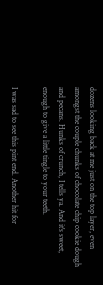dozens looking back at me just on the top layer, even amongst the couple chunks of chocolate chip cookie dough and pecans. Hunks of crunch, I tells ya. And it's sweet, enough to give a little tingle to your teeth.

I was sad to see this pint end. Another hit for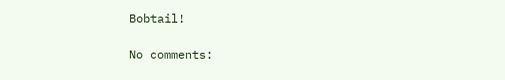Bobtail!

No comments: